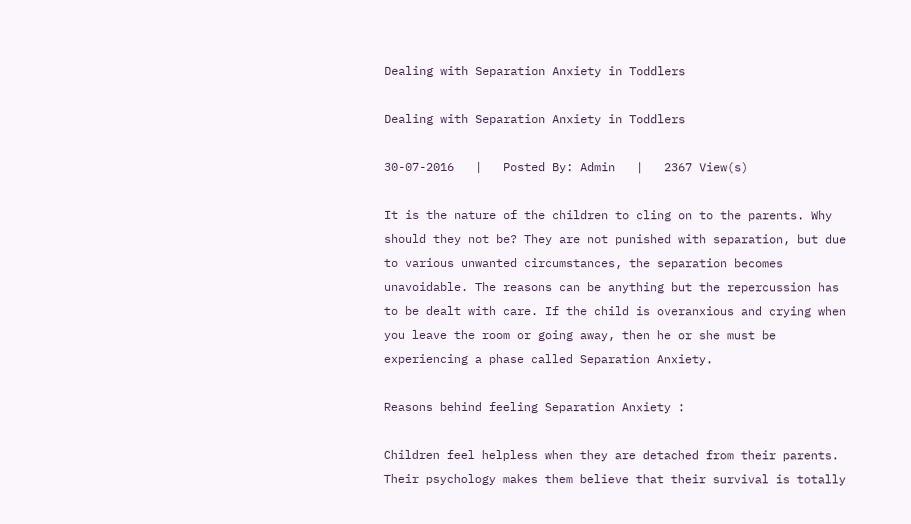Dealing with Separation Anxiety in Toddlers

Dealing with Separation Anxiety in Toddlers

30-07-2016   |   Posted By: Admin   |   2367 View(s)

It is the nature of the children to cling on to the parents. Why should they not be? They are not punished with separation, but due to various unwanted circumstances, the separation becomes unavoidable. The reasons can be anything but the repercussion has to be dealt with care. If the child is overanxious and crying when you leave the room or going away, then he or she must be experiencing a phase called Separation Anxiety.

Reasons behind feeling Separation Anxiety :

Children feel helpless when they are detached from their parents. Their psychology makes them believe that their survival is totally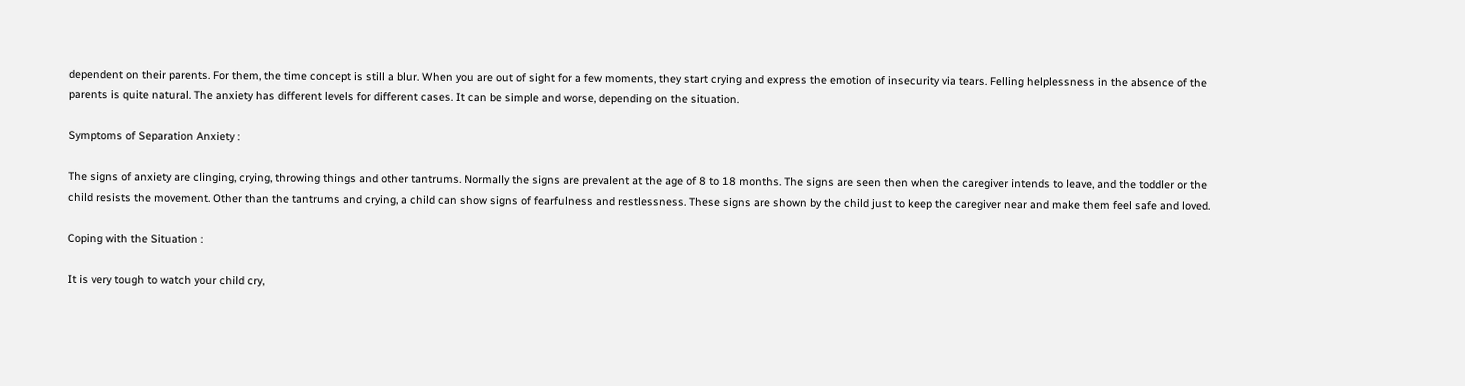dependent on their parents. For them, the time concept is still a blur. When you are out of sight for a few moments, they start crying and express the emotion of insecurity via tears. Felling helplessness in the absence of the parents is quite natural. The anxiety has different levels for different cases. It can be simple and worse, depending on the situation.

Symptoms of Separation Anxiety :

The signs of anxiety are clinging, crying, throwing things and other tantrums. Normally the signs are prevalent at the age of 8 to 18 months. The signs are seen then when the caregiver intends to leave, and the toddler or the child resists the movement. Other than the tantrums and crying, a child can show signs of fearfulness and restlessness. These signs are shown by the child just to keep the caregiver near and make them feel safe and loved.

Coping with the Situation :

It is very tough to watch your child cry,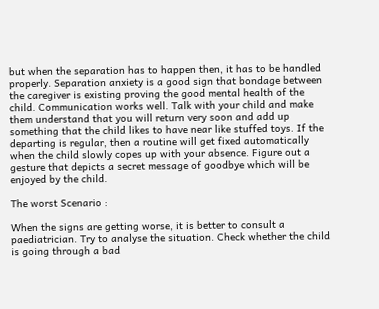but when the separation has to happen then, it has to be handled properly. Separation anxiety is a good sign that bondage between the caregiver is existing proving the good mental health of the child. Communication works well. Talk with your child and make them understand that you will return very soon and add up something that the child likes to have near like stuffed toys. If the departing is regular, then a routine will get fixed automatically when the child slowly copes up with your absence. Figure out a gesture that depicts a secret message of goodbye which will be enjoyed by the child.

The worst Scenario :

When the signs are getting worse, it is better to consult a paediatrician. Try to analyse the situation. Check whether the child is going through a bad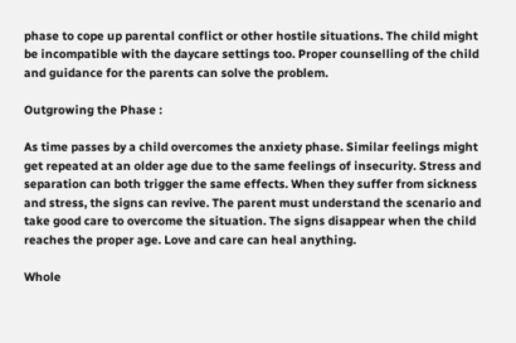phase to cope up parental conflict or other hostile situations. The child might be incompatible with the daycare settings too. Proper counselling of the child and guidance for the parents can solve the problem.

Outgrowing the Phase :

As time passes by a child overcomes the anxiety phase. Similar feelings might get repeated at an older age due to the same feelings of insecurity. Stress and separation can both trigger the same effects. When they suffer from sickness and stress, the signs can revive. The parent must understand the scenario and take good care to overcome the situation. The signs disappear when the child reaches the proper age. Love and care can heal anything.

Whole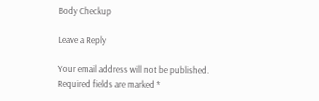Body Checkup

Leave a Reply

Your email address will not be published. Required fields are marked *